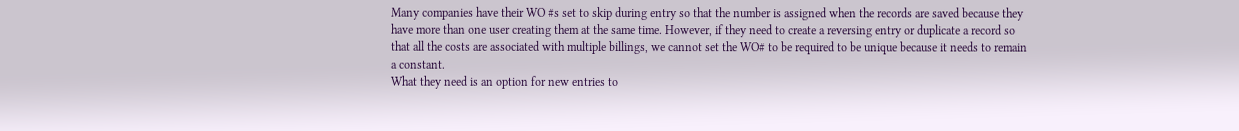Many companies have their WO #s set to skip during entry so that the number is assigned when the records are saved because they have more than one user creating them at the same time. However, if they need to create a reversing entry or duplicate a record so that all the costs are associated with multiple billings, we cannot set the WO# to be required to be unique because it needs to remain a constant.
What they need is an option for new entries to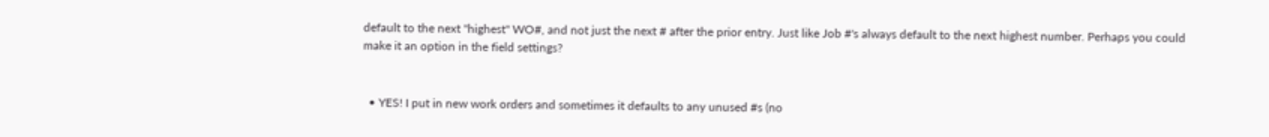default to the next "highest" WO#, and not just the next # after the prior entry. Just like Job #'s always default to the next highest number. Perhaps you could make it an option in the field settings?


  • YES! I put in new work orders and sometimes it defaults to any unused #s (no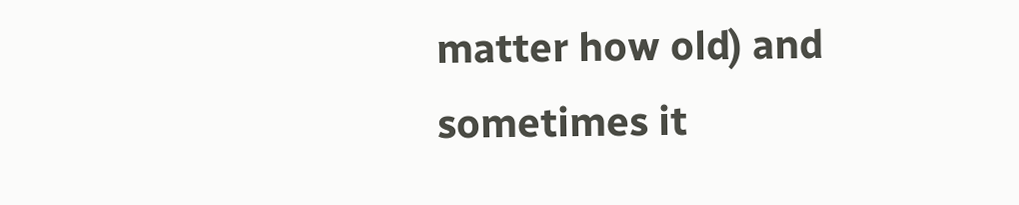matter how old) and sometimes it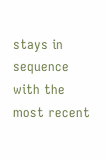stays in sequence with the most recent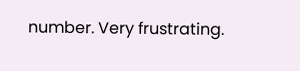number. Very frustrating.